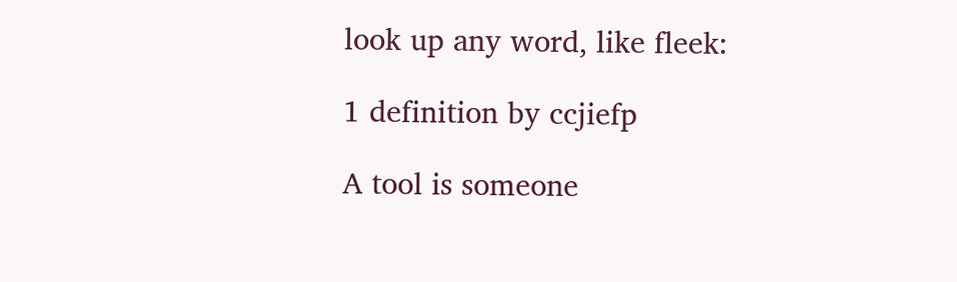look up any word, like fleek:

1 definition by ccjiefp

A tool is someone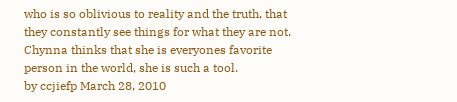who is so oblivious to reality and the truth, that they constantly see things for what they are not.
Chynna thinks that she is everyones favorite person in the world, she is such a tool.
by ccjiefp March 28, 2010